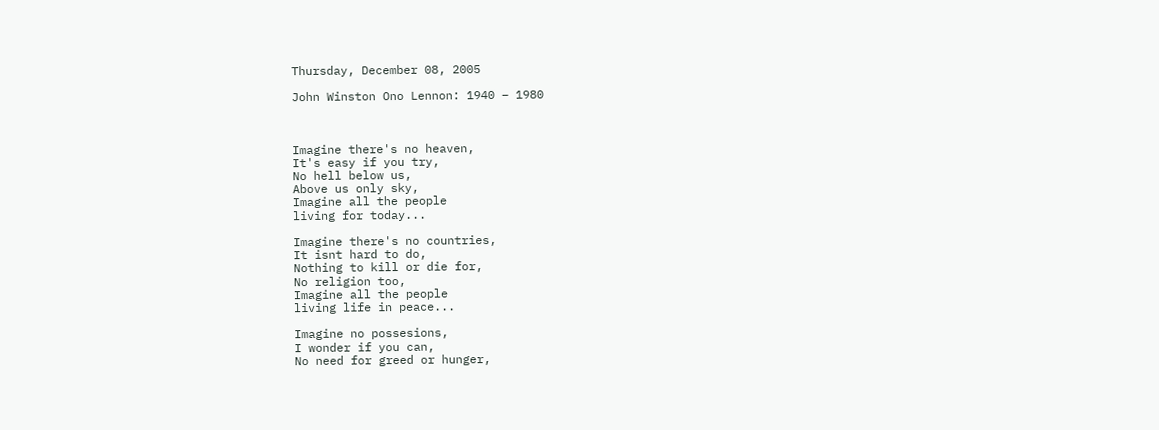Thursday, December 08, 2005

John Winston Ono Lennon: 1940 – 1980



Imagine there's no heaven,
It's easy if you try,
No hell below us,
Above us only sky,
Imagine all the people
living for today...

Imagine there's no countries,
It isnt hard to do,
Nothing to kill or die for,
No religion too,
Imagine all the people
living life in peace...

Imagine no possesions,
I wonder if you can,
No need for greed or hunger,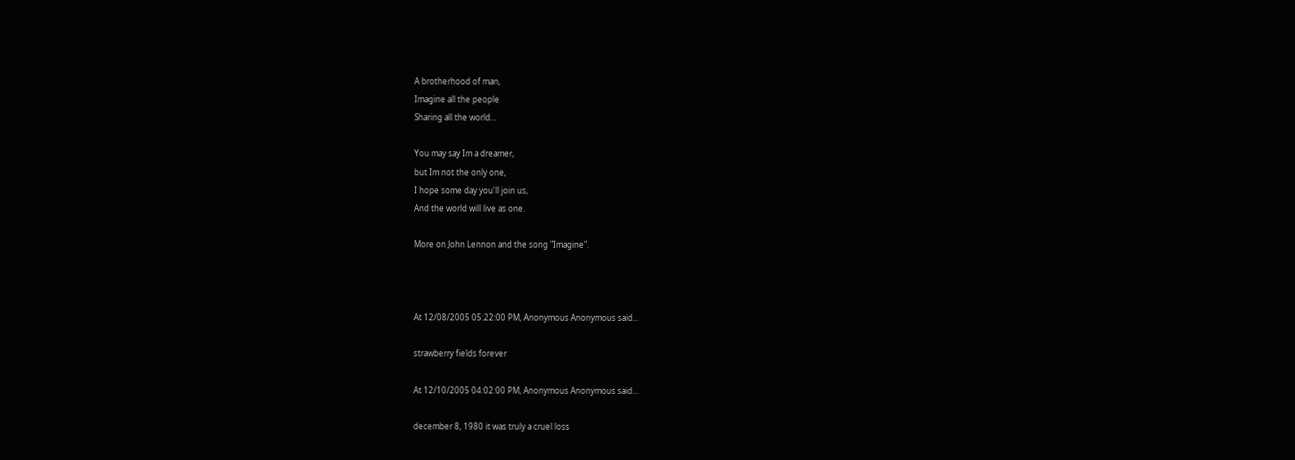A brotherhood of man,
Imagine all the people
Sharing all the world...

You may say Im a dreamer,
but Im not the only one,
I hope some day you'll join us,
And the world will live as one.

More on John Lennon and the song "Imagine".



At 12/08/2005 05:22:00 PM, Anonymous Anonymous said...

strawberry fields forever

At 12/10/2005 04:02:00 PM, Anonymous Anonymous said...

december 8, 1980 it was truly a cruel loss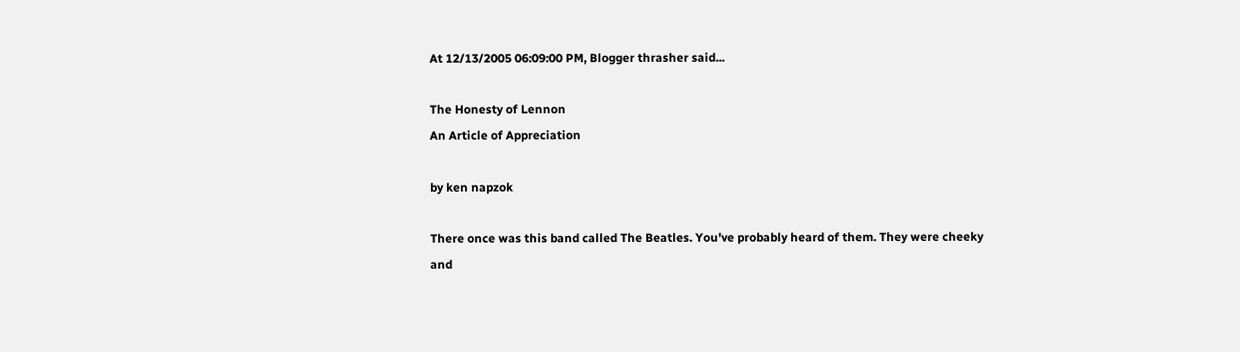At 12/13/2005 06:09:00 PM, Blogger thrasher said...

The Honesty of Lennon
An Article of Appreciation

by ken napzok

There once was this band called The Beatles. You've probably heard of them. They were cheeky and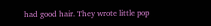had good hair. They wrote little pop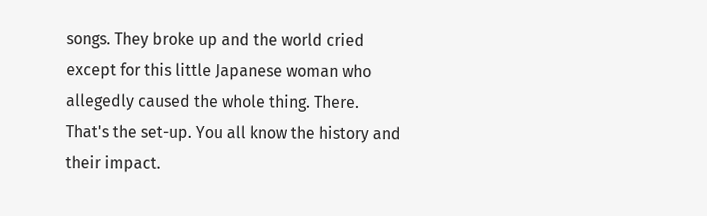songs. They broke up and the world cried except for this little Japanese woman who allegedly caused the whole thing. There. That's the set-up. You all know the history and their impact.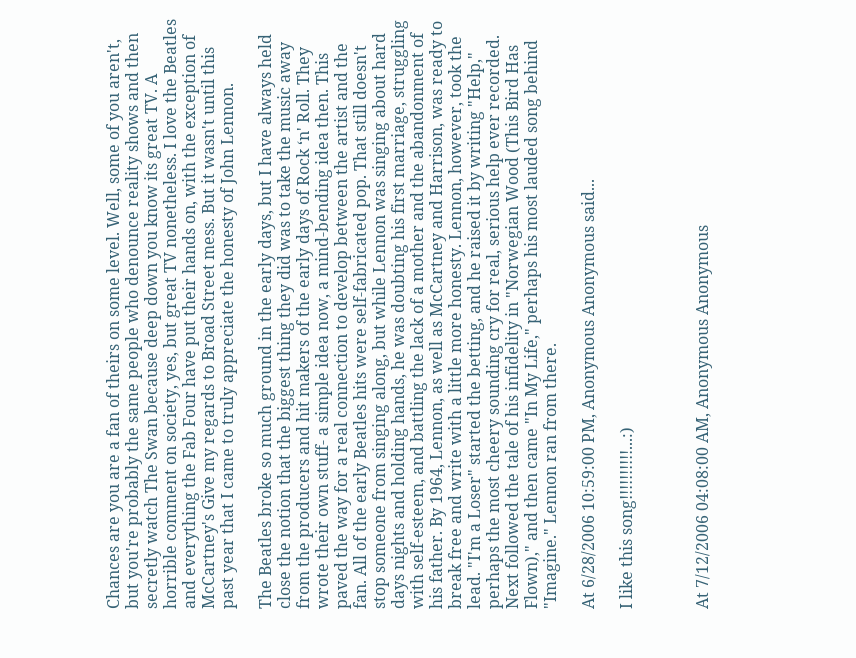Chances are you are a fan of theirs on some level. Well, some of you aren't, but you're probably the same people who denounce reality shows and then secretly watch The Swan because deep down you know its great TV. A horrible comment on society, yes, but great TV nonetheless. I love the Beatles and everything the Fab Four have put their hands on, with the exception of McCartney's Give my regards to Broad Street mess. But it wasn't until this past year that I came to truly appreciate the honesty of John Lennon.

The Beatles broke so much ground in the early days, but I have always held close the notion that the biggest thing they did was to take the music away from the producers and hit makers of the early days of Rock ‘n' Roll. They wrote their own stuff- a simple idea now, a mind-bending idea then. This paved the way for a real connection to develop between the artist and the fan. All of the early Beatles hits were self-fabricated pop. That still doesn't stop someone from singing along, but while Lennon was singing about hard days nights and holding hands, he was doubting his first marriage, struggling with self-esteem, and battling the lack of a mother and the abandonment of his father. By 1964, Lennon, as well as McCartney and Harrison, was ready to break free and write with a little more honesty. Lennon, however, took the lead. "I'm a Loser" started the betting, and he raised it by writing "Help," perhaps the most cheery sounding cry for real, serious help ever recorded. Next followed the tale of his infidelity in "Norwegian Wood (This Bird Has Flown)," and then came "In My Life," perhaps his most lauded song behind "Imagine." Lennon ran from there.

At 6/28/2006 10:59:00 PM, Anonymous Anonymous said...

I like this song!!!!!!!!!!...:)



At 7/12/2006 04:08:00 AM, Anonymous Anonymous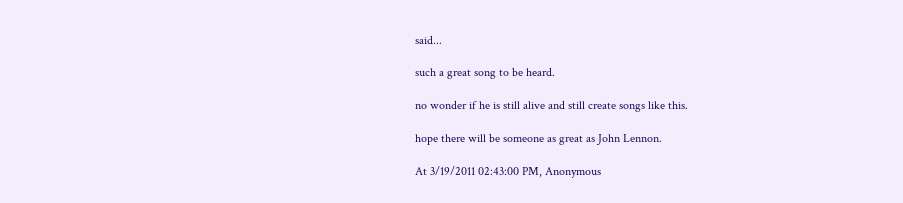said...

such a great song to be heard.

no wonder if he is still alive and still create songs like this.

hope there will be someone as great as John Lennon.

At 3/19/2011 02:43:00 PM, Anonymous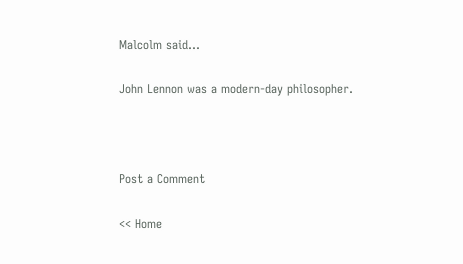Malcolm said...

John Lennon was a modern-day philosopher.



Post a Comment

<< Home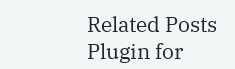Related Posts Plugin for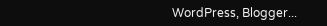WordPress, Blogger...